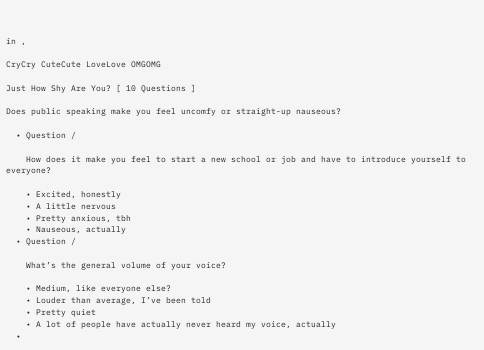in ,

CryCry CuteCute LoveLove OMGOMG

Just How Shy Are You? [ 10 Questions ]

Does public speaking make you feel uncomfy or straight-up nauseous?

  • Question /

    How does it make you feel to start a new school or job and have to introduce yourself to everyone?

    • Excited, honestly
    • A little nervous
    • Pretty anxious, tbh
    • Nauseous, actually
  • Question /

    What’s the general volume of your voice?

    • Medium, like everyone else?
    • Louder than average, I’ve been told
    • Pretty quiet
    • A lot of people have actually never heard my voice, actually
  •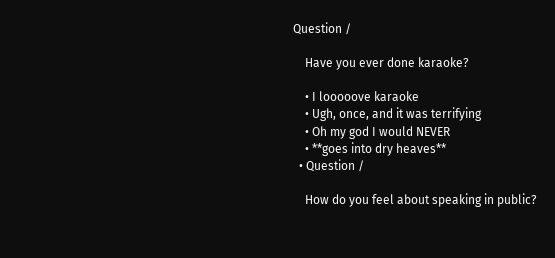Question /

    Have you ever done karaoke?

    • I looooove karaoke
    • Ugh, once, and it was terrifying
    • Oh my god I would NEVER
    • **goes into dry heaves**
  • Question /

    How do you feel about speaking in public?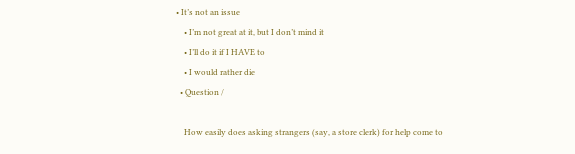• It’s not an issue
    • I’m not great at it, but I don’t mind it
    • I’ll do it if I HAVE to
    • I would rather die
  • Question /

    How easily does asking strangers (say, a store clerk) for help come to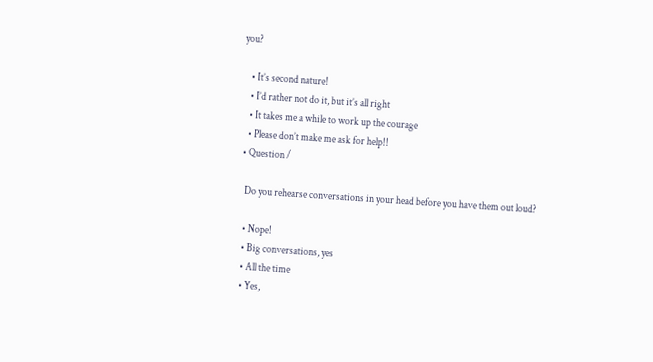you?

    • It’s second nature!
    • I’d rather not do it, but it’s all right
    • It takes me a while to work up the courage
    • Please don’t make me ask for help!!
  • Question /

    Do you rehearse conversations in your head before you have them out loud?

    • Nope!
    • Big conversations, yes
    • All the time
    • Yes,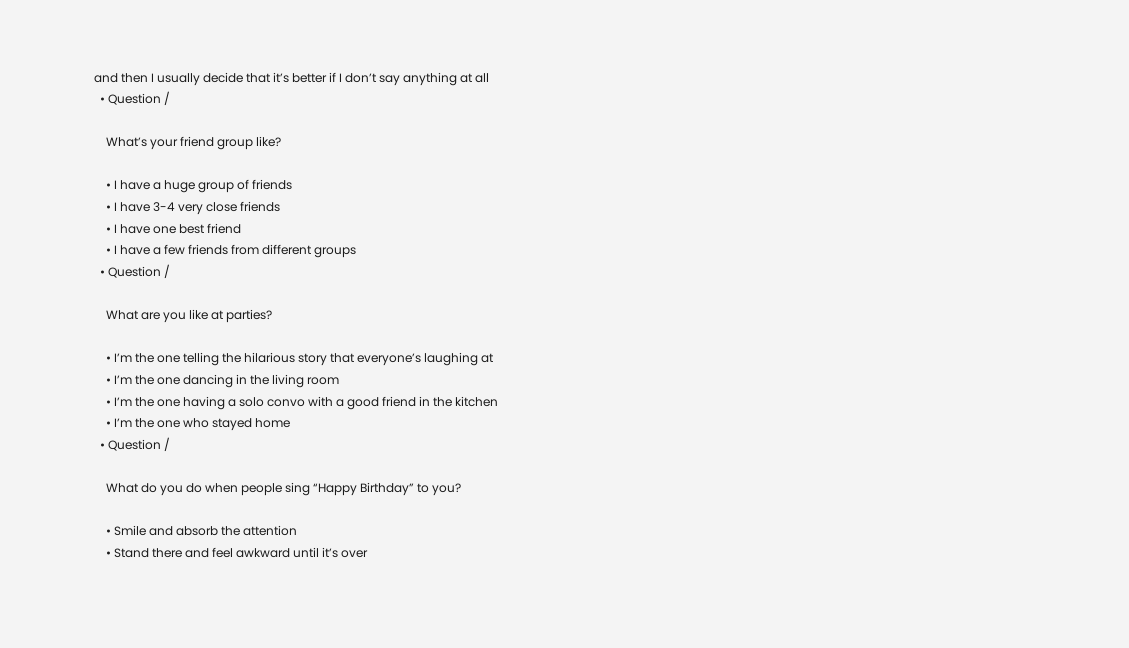and then I usually decide that it’s better if I don’t say anything at all
  • Question /

    What’s your friend group like?

    • I have a huge group of friends
    • I have 3-4 very close friends
    • I have one best friend
    • I have a few friends from different groups
  • Question /

    What are you like at parties?

    • I’m the one telling the hilarious story that everyone’s laughing at
    • I’m the one dancing in the living room
    • I’m the one having a solo convo with a good friend in the kitchen
    • I’m the one who stayed home
  • Question /

    What do you do when people sing “Happy Birthday” to you?

    • Smile and absorb the attention
    • Stand there and feel awkward until it’s over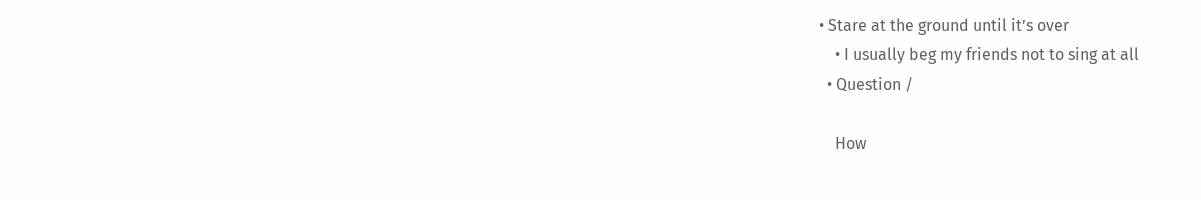• Stare at the ground until it’s over
    • I usually beg my friends not to sing at all
  • Question /

    How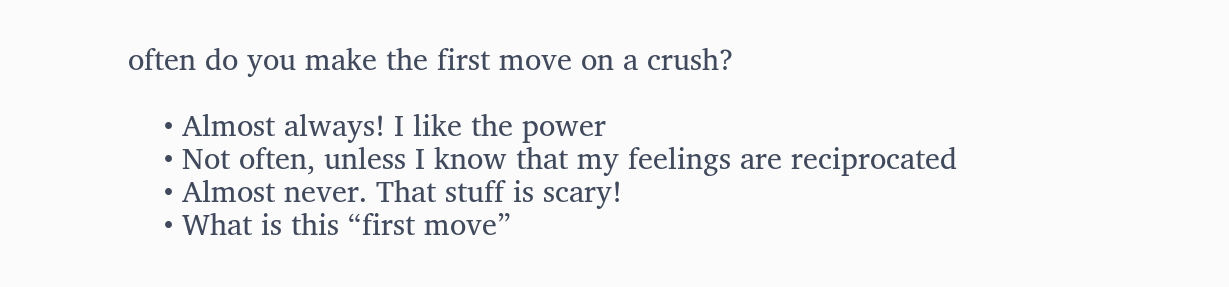often do you make the first move on a crush?

    • Almost always! I like the power
    • Not often, unless I know that my feelings are reciprocated
    • Almost never. That stuff is scary!
    • What is this “first move”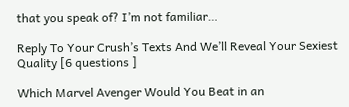that you speak of? I’m not familiar…

Reply To Your Crush’s Texts And We’ll Reveal Your Sexiest Quality [6 questions ]

Which Marvel Avenger Would You Beat in an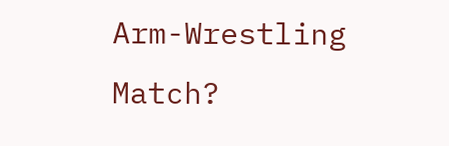Arm-Wrestling Match?